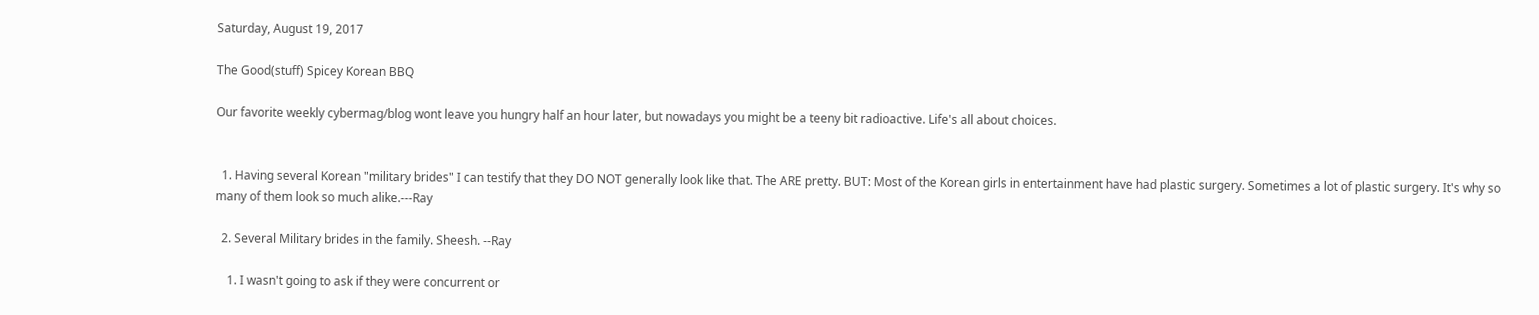Saturday, August 19, 2017

The Good(stuff) Spicey Korean BBQ

Our favorite weekly cybermag/blog wont leave you hungry half an hour later, but nowadays you might be a teeny bit radioactive. Life's all about choices.


  1. Having several Korean "military brides" I can testify that they DO NOT generally look like that. The ARE pretty. BUT: Most of the Korean girls in entertainment have had plastic surgery. Sometimes a lot of plastic surgery. It's why so many of them look so much alike.---Ray

  2. Several Military brides in the family. Sheesh. --Ray

    1. I wasn't going to ask if they were concurrent or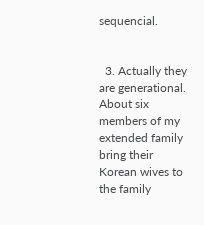sequencial.


  3. Actually they are generational. About six members of my extended family bring their Korean wives to the family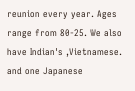reunion every year. Ages range from 80-25. We also have Indian's ,Vietnamese. and one Japanese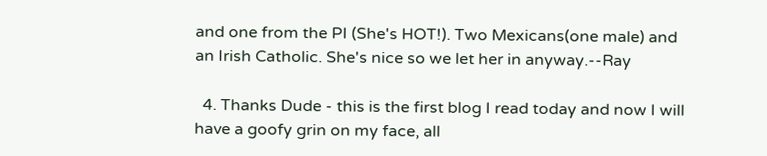and one from the PI (She's HOT!). Two Mexicans(one male) and an Irish Catholic. She's nice so we let her in anyway.--Ray

  4. Thanks Dude - this is the first blog I read today and now I will have a goofy grin on my face, all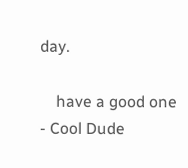day.

    have a good one - Cool Dude